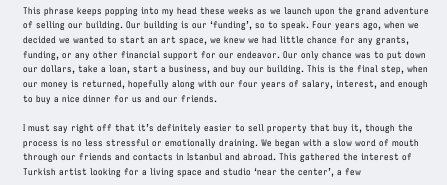This phrase keeps popping into my head these weeks as we launch upon the grand adventure of selling our building. Our building is our ‘funding’, so to speak. Four years ago, when we decided we wanted to start an art space, we knew we had little chance for any grants, funding, or any other financial support for our endeavor. Our only chance was to put down our dollars, take a loan, start a business, and buy our building. This is the final step, when our money is returned, hopefully along with our four years of salary, interest, and enough to buy a nice dinner for us and our friends.

I must say right off that it’s definitely easier to sell property that buy it, though the process is no less stressful or emotionally draining. We began with a slow word of mouth through our friends and contacts in Istanbul and abroad. This gathered the interest of Turkish artist looking for a living space and studio ‘near the center’, a few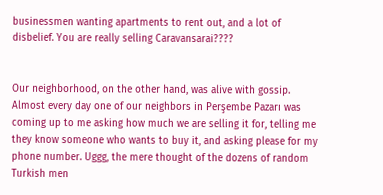businessmen wanting apartments to rent out, and a lot of disbelief. You are really selling Caravansarai????


Our neighborhood, on the other hand, was alive with gossip. Almost every day one of our neighbors in Perşembe Pazarı was coming up to me asking how much we are selling it for, telling me they know someone who wants to buy it, and asking please for my phone number. Uggg, the mere thought of the dozens of random Turkish men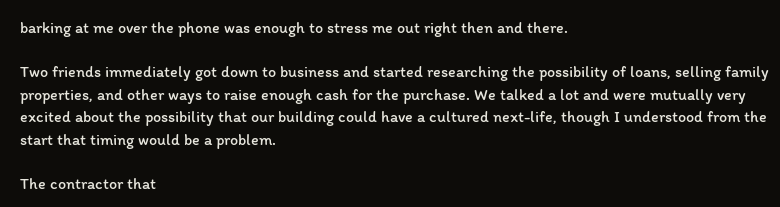barking at me over the phone was enough to stress me out right then and there.

Two friends immediately got down to business and started researching the possibility of loans, selling family properties, and other ways to raise enough cash for the purchase. We talked a lot and were mutually very excited about the possibility that our building could have a cultured next-life, though I understood from the start that timing would be a problem.

The contractor that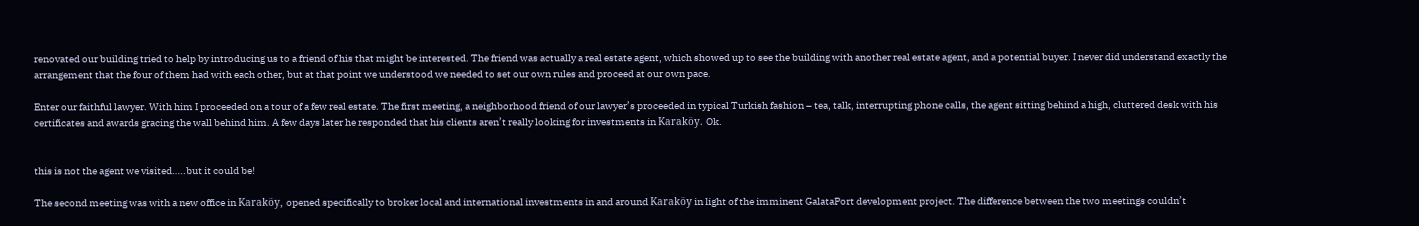renovated our building tried to help by introducing us to a friend of his that might be interested. The friend was actually a real estate agent, which showed up to see the building with another real estate agent, and a potential buyer. I never did understand exactly the arrangement that the four of them had with each other, but at that point we understood we needed to set our own rules and proceed at our own pace.

Enter our faithful lawyer. With him I proceeded on a tour of a few real estate. The first meeting, a neighborhood friend of our lawyer’s proceeded in typical Turkish fashion – tea, talk, interrupting phone calls, the agent sitting behind a high, cluttered desk with his certificates and awards gracing the wall behind him. A few days later he responded that his clients aren’t really looking for investments in Karaköy. Ok.


this is not the agent we visited…..but it could be!

The second meeting was with a new office in Karaköy, opened specifically to broker local and international investments in and around Karaköy in light of the imminent GalataPort development project. The difference between the two meetings couldn’t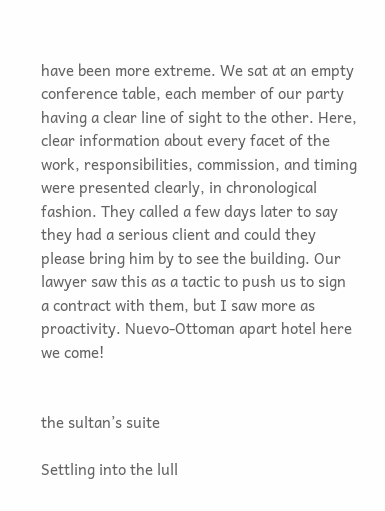have been more extreme. We sat at an empty conference table, each member of our party having a clear line of sight to the other. Here, clear information about every facet of the work, responsibilities, commission, and timing were presented clearly, in chronological fashion. They called a few days later to say they had a serious client and could they please bring him by to see the building. Our lawyer saw this as a tactic to push us to sign a contract with them, but I saw more as proactivity. Nuevo-Ottoman apart hotel here we come!


the sultan’s suite

Settling into the lull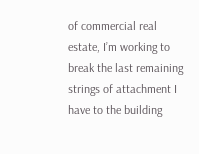of commercial real estate, I’m working to break the last remaining strings of attachment I have to the building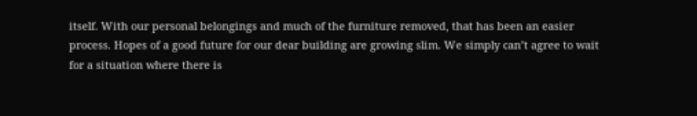itself. With our personal belongings and much of the furniture removed, that has been an easier process. Hopes of a good future for our dear building are growing slim. We simply can’t agree to wait for a situation where there is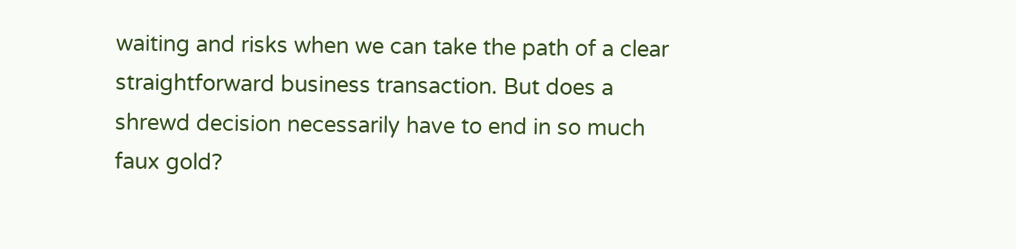waiting and risks when we can take the path of a clear straightforward business transaction. But does a shrewd decision necessarily have to end in so much faux gold?